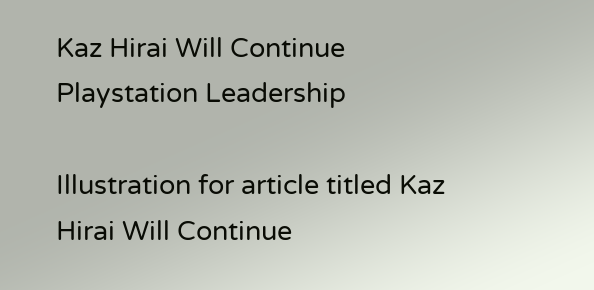Kaz Hirai Will Continue Playstation Leadership

Illustration for article titled Kaz Hirai Will Continue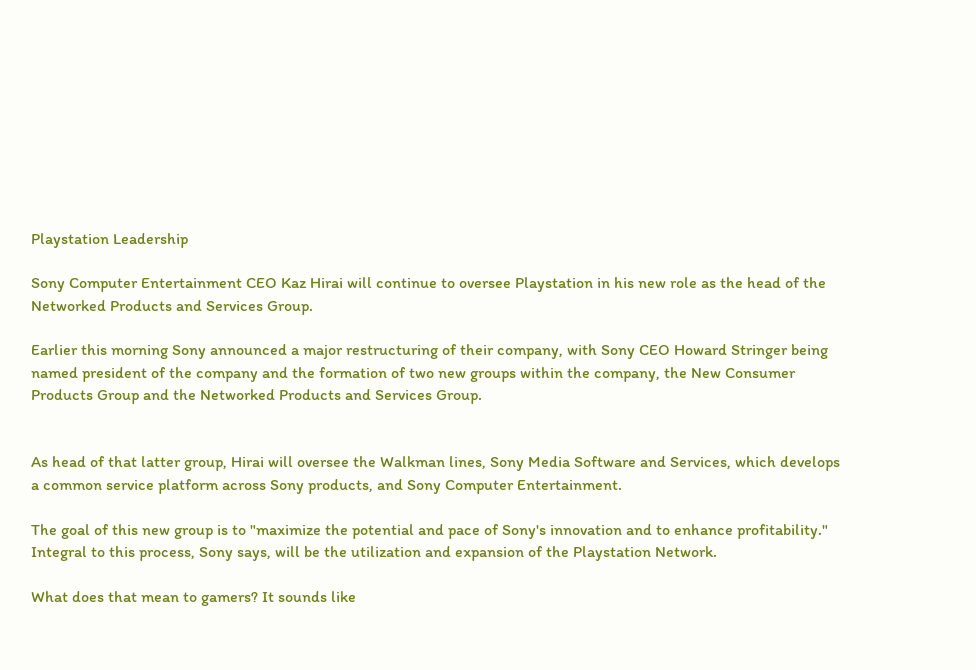Playstation Leadership

Sony Computer Entertainment CEO Kaz Hirai will continue to oversee Playstation in his new role as the head of the Networked Products and Services Group.

Earlier this morning Sony announced a major restructuring of their company, with Sony CEO Howard Stringer being named president of the company and the formation of two new groups within the company, the New Consumer Products Group and the Networked Products and Services Group.


As head of that latter group, Hirai will oversee the Walkman lines, Sony Media Software and Services, which develops a common service platform across Sony products, and Sony Computer Entertainment.

The goal of this new group is to "maximize the potential and pace of Sony's innovation and to enhance profitability." Integral to this process, Sony says, will be the utilization and expansion of the Playstation Network.

What does that mean to gamers? It sounds like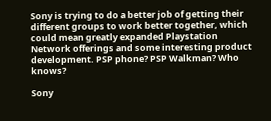Sony is trying to do a better job of getting their different groups to work better together, which could mean greatly expanded Playstation Network offerings and some interesting product development. PSP phone? PSP Walkman? Who knows?

Sony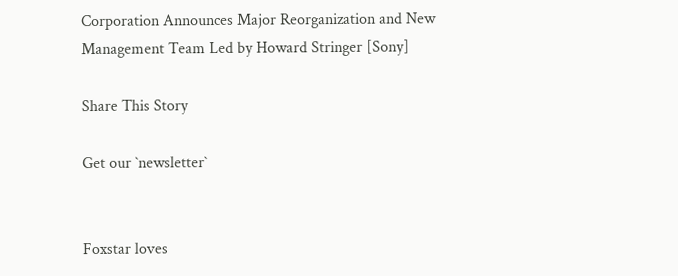Corporation Announces Major Reorganization and New Management Team Led by Howard Stringer [Sony]

Share This Story

Get our `newsletter`


Foxstar loves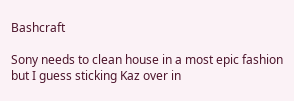Bashcraft

Sony needs to clean house in a most epic fashion but I guess sticking Kaz over in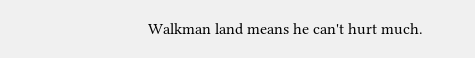Walkman land means he can't hurt much.